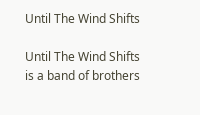Until The Wind Shifts

Until The Wind Shifts is a band of brothers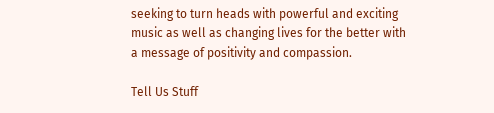seeking to turn heads with powerful and exciting music as well as changing lives for the better with a message of positivity and compassion.

Tell Us Stuff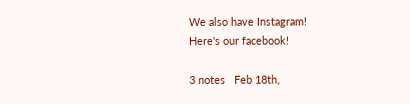We also have Instagram!
Here's our facebook!

3 notes   Feb 18th,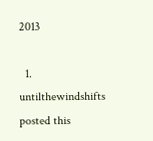2013

  1. untilthewindshifts posted this